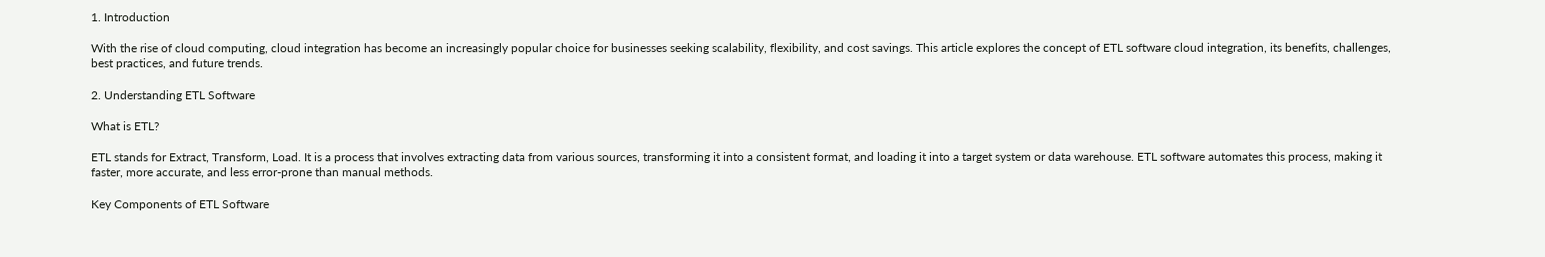1. Introduction

With the rise of cloud computing, cloud integration has become an increasingly popular choice for businesses seeking scalability, flexibility, and cost savings. This article explores the concept of ETL software cloud integration, its benefits, challenges, best practices, and future trends.

2. Understanding ETL Software

What is ETL?

ETL stands for Extract, Transform, Load. It is a process that involves extracting data from various sources, transforming it into a consistent format, and loading it into a target system or data warehouse. ETL software automates this process, making it faster, more accurate, and less error-prone than manual methods.

Key Components of ETL Software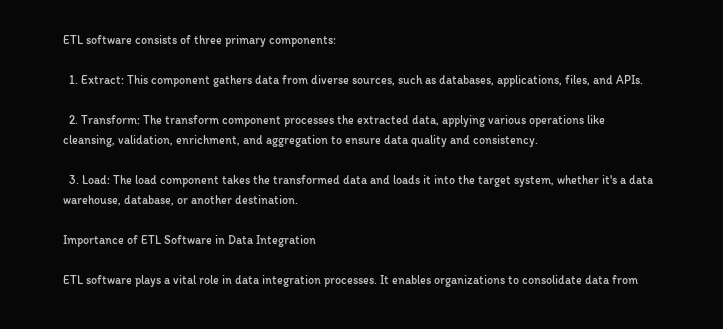ETL software consists of three primary components:

  1. Extract: This component gathers data from diverse sources, such as databases, applications, files, and APIs.

  2. Transform: The transform component processes the extracted data, applying various operations like cleansing, validation, enrichment, and aggregation to ensure data quality and consistency.

  3. Load: The load component takes the transformed data and loads it into the target system, whether it's a data warehouse, database, or another destination.

Importance of ETL Software in Data Integration

ETL software plays a vital role in data integration processes. It enables organizations to consolidate data from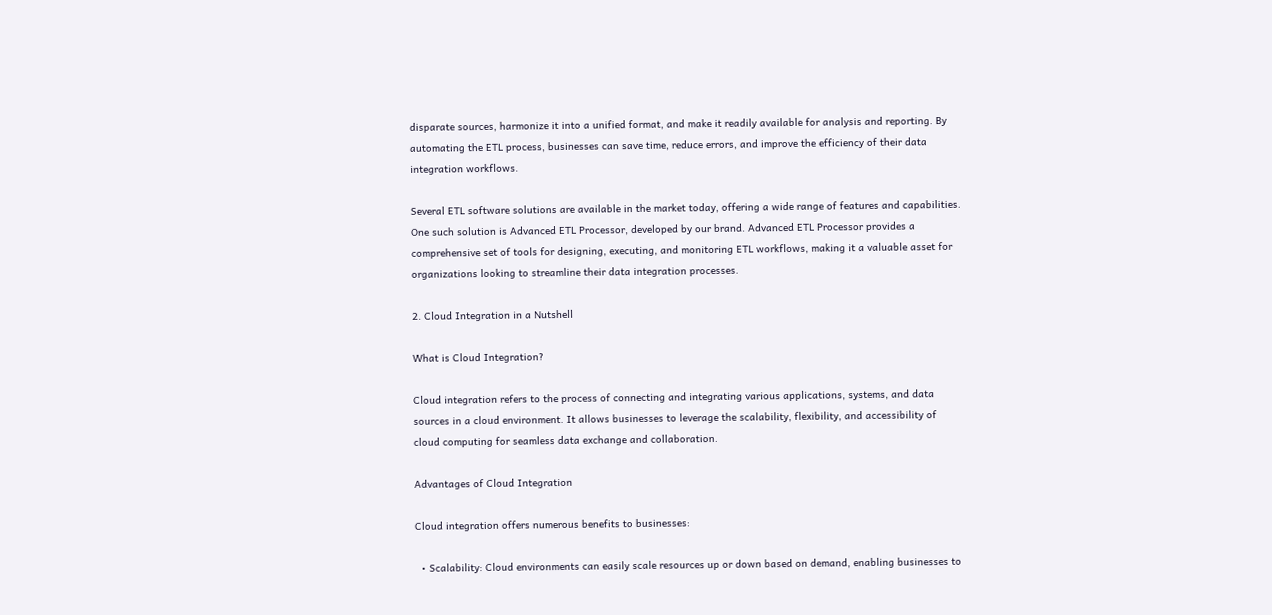disparate sources, harmonize it into a unified format, and make it readily available for analysis and reporting. By automating the ETL process, businesses can save time, reduce errors, and improve the efficiency of their data integration workflows.

Several ETL software solutions are available in the market today, offering a wide range of features and capabilities. One such solution is Advanced ETL Processor, developed by our brand. Advanced ETL Processor provides a comprehensive set of tools for designing, executing, and monitoring ETL workflows, making it a valuable asset for organizations looking to streamline their data integration processes.

2. Cloud Integration in a Nutshell

What is Cloud Integration?

Cloud integration refers to the process of connecting and integrating various applications, systems, and data sources in a cloud environment. It allows businesses to leverage the scalability, flexibility, and accessibility of cloud computing for seamless data exchange and collaboration.

Advantages of Cloud Integration

Cloud integration offers numerous benefits to businesses:

  • Scalability: Cloud environments can easily scale resources up or down based on demand, enabling businesses to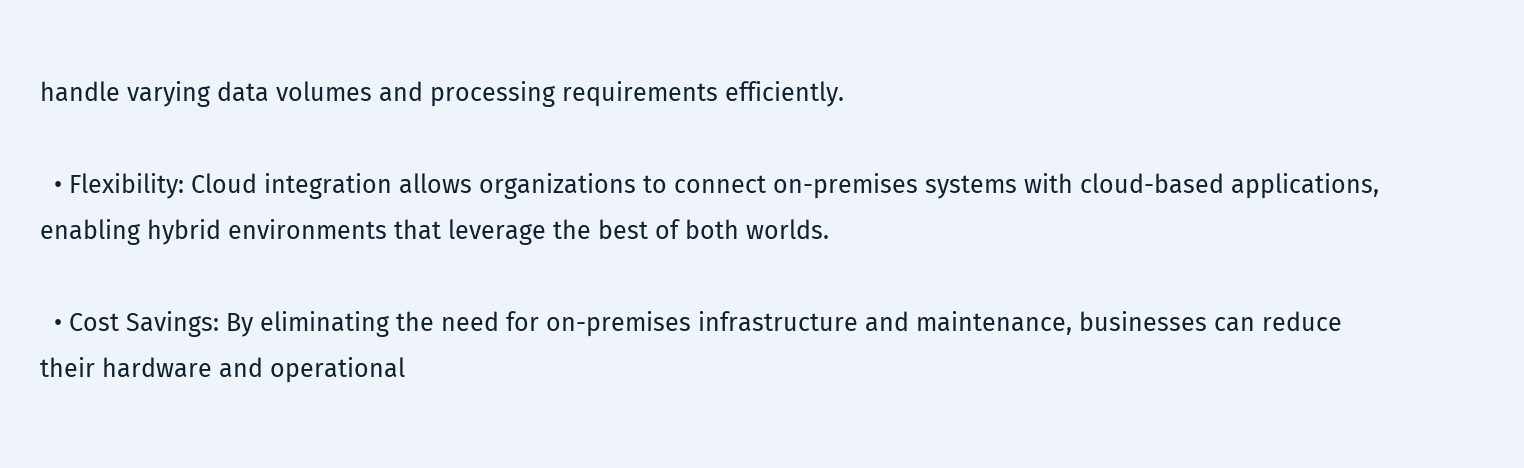handle varying data volumes and processing requirements efficiently.

  • Flexibility: Cloud integration allows organizations to connect on-premises systems with cloud-based applications, enabling hybrid environments that leverage the best of both worlds.

  • Cost Savings: By eliminating the need for on-premises infrastructure and maintenance, businesses can reduce their hardware and operational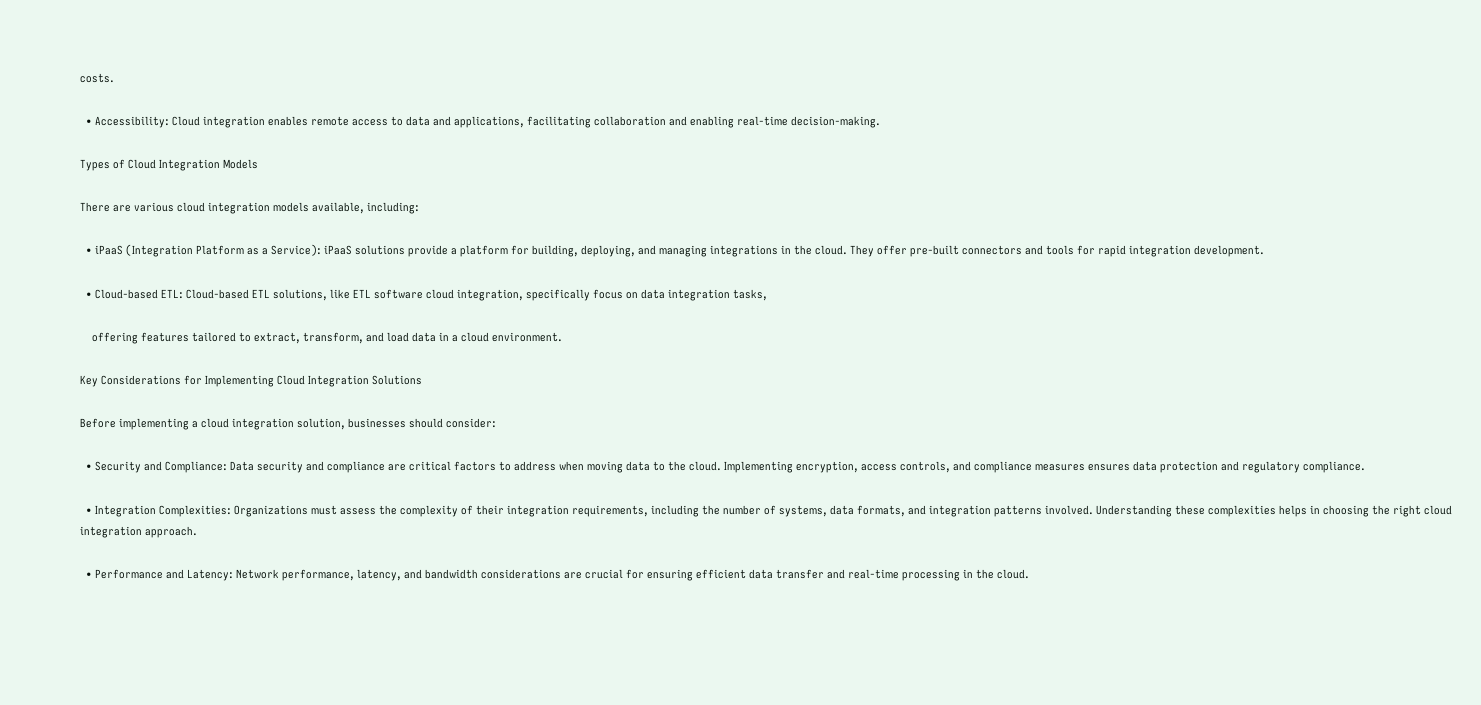costs.

  • Accessibility: Cloud integration enables remote access to data and applications, facilitating collaboration and enabling real-time decision-making.

Types of Cloud Integration Models

There are various cloud integration models available, including:

  • iPaaS (Integration Platform as a Service): iPaaS solutions provide a platform for building, deploying, and managing integrations in the cloud. They offer pre-built connectors and tools for rapid integration development.

  • Cloud-based ETL: Cloud-based ETL solutions, like ETL software cloud integration, specifically focus on data integration tasks,

    offering features tailored to extract, transform, and load data in a cloud environment.

Key Considerations for Implementing Cloud Integration Solutions

Before implementing a cloud integration solution, businesses should consider:

  • Security and Compliance: Data security and compliance are critical factors to address when moving data to the cloud. Implementing encryption, access controls, and compliance measures ensures data protection and regulatory compliance.

  • Integration Complexities: Organizations must assess the complexity of their integration requirements, including the number of systems, data formats, and integration patterns involved. Understanding these complexities helps in choosing the right cloud integration approach.

  • Performance and Latency: Network performance, latency, and bandwidth considerations are crucial for ensuring efficient data transfer and real-time processing in the cloud.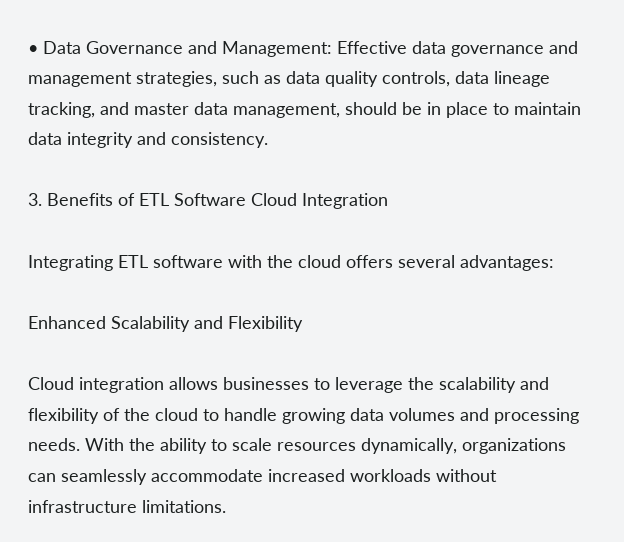• Data Governance and Management: Effective data governance and management strategies, such as data quality controls, data lineage tracking, and master data management, should be in place to maintain data integrity and consistency.

3. Benefits of ETL Software Cloud Integration

Integrating ETL software with the cloud offers several advantages:

Enhanced Scalability and Flexibility

Cloud integration allows businesses to leverage the scalability and flexibility of the cloud to handle growing data volumes and processing needs. With the ability to scale resources dynamically, organizations can seamlessly accommodate increased workloads without infrastructure limitations.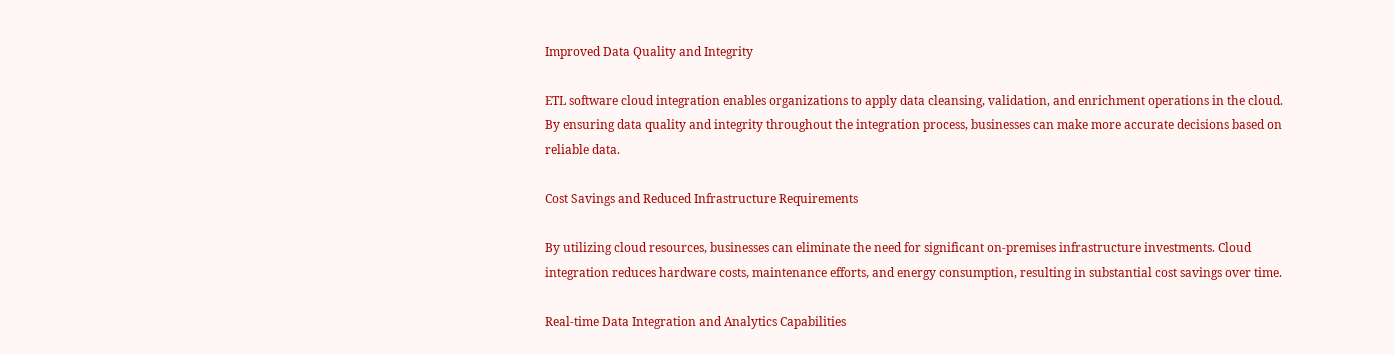Improved Data Quality and Integrity

ETL software cloud integration enables organizations to apply data cleansing, validation, and enrichment operations in the cloud. By ensuring data quality and integrity throughout the integration process, businesses can make more accurate decisions based on reliable data.

Cost Savings and Reduced Infrastructure Requirements

By utilizing cloud resources, businesses can eliminate the need for significant on-premises infrastructure investments. Cloud integration reduces hardware costs, maintenance efforts, and energy consumption, resulting in substantial cost savings over time.

Real-time Data Integration and Analytics Capabilities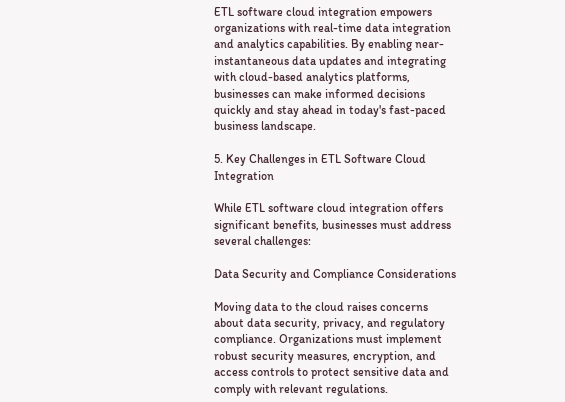ETL software cloud integration empowers organizations with real-time data integration and analytics capabilities. By enabling near-instantaneous data updates and integrating with cloud-based analytics platforms, businesses can make informed decisions quickly and stay ahead in today's fast-paced business landscape.

5. Key Challenges in ETL Software Cloud Integration

While ETL software cloud integration offers significant benefits, businesses must address several challenges:

Data Security and Compliance Considerations

Moving data to the cloud raises concerns about data security, privacy, and regulatory compliance. Organizations must implement robust security measures, encryption, and access controls to protect sensitive data and comply with relevant regulations.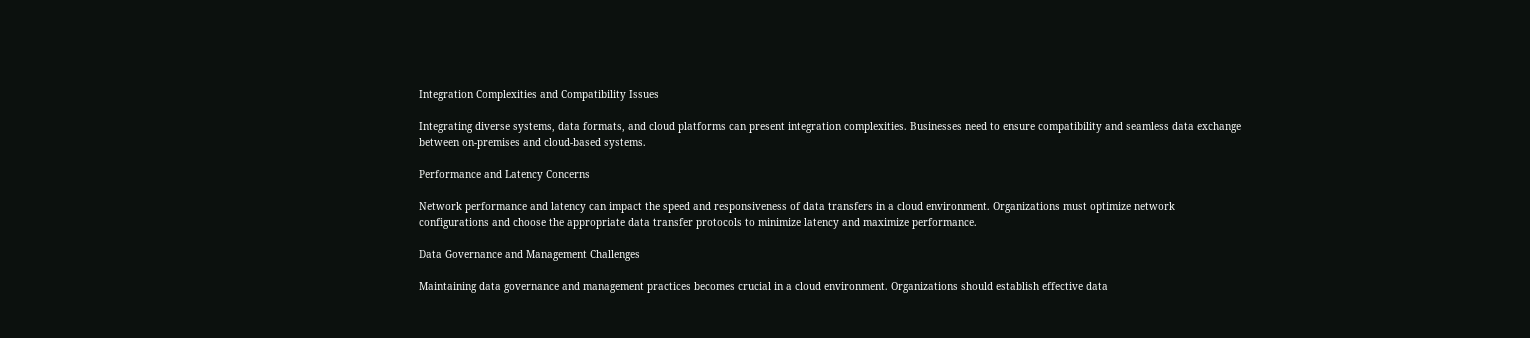Integration Complexities and Compatibility Issues

Integrating diverse systems, data formats, and cloud platforms can present integration complexities. Businesses need to ensure compatibility and seamless data exchange between on-premises and cloud-based systems.

Performance and Latency Concerns

Network performance and latency can impact the speed and responsiveness of data transfers in a cloud environment. Organizations must optimize network configurations and choose the appropriate data transfer protocols to minimize latency and maximize performance.

Data Governance and Management Challenges

Maintaining data governance and management practices becomes crucial in a cloud environment. Organizations should establish effective data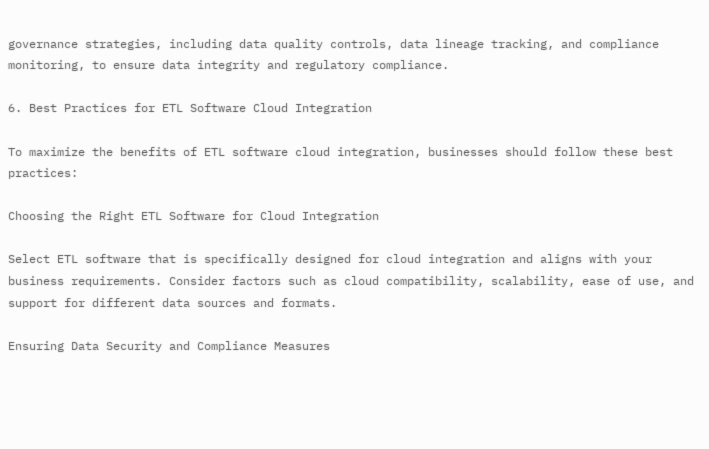governance strategies, including data quality controls, data lineage tracking, and compliance monitoring, to ensure data integrity and regulatory compliance.

6. Best Practices for ETL Software Cloud Integration

To maximize the benefits of ETL software cloud integration, businesses should follow these best practices:

Choosing the Right ETL Software for Cloud Integration

Select ETL software that is specifically designed for cloud integration and aligns with your business requirements. Consider factors such as cloud compatibility, scalability, ease of use, and support for different data sources and formats.

Ensuring Data Security and Compliance Measures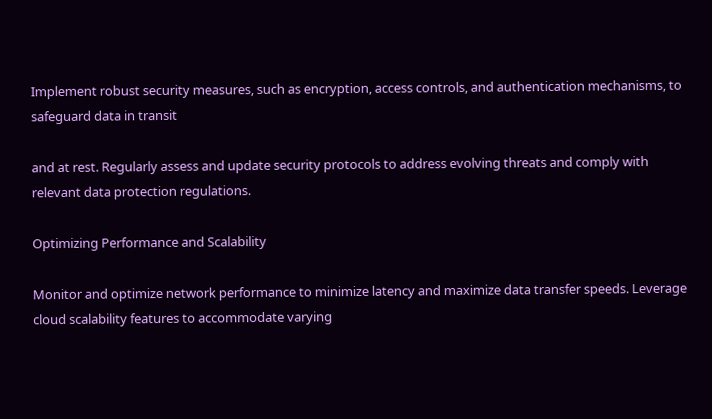Implement robust security measures, such as encryption, access controls, and authentication mechanisms, to safeguard data in transit

and at rest. Regularly assess and update security protocols to address evolving threats and comply with relevant data protection regulations.

Optimizing Performance and Scalability

Monitor and optimize network performance to minimize latency and maximize data transfer speeds. Leverage cloud scalability features to accommodate varying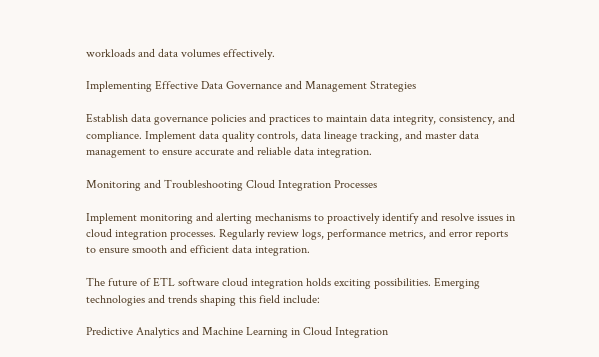workloads and data volumes effectively.

Implementing Effective Data Governance and Management Strategies

Establish data governance policies and practices to maintain data integrity, consistency, and compliance. Implement data quality controls, data lineage tracking, and master data management to ensure accurate and reliable data integration.

Monitoring and Troubleshooting Cloud Integration Processes

Implement monitoring and alerting mechanisms to proactively identify and resolve issues in cloud integration processes. Regularly review logs, performance metrics, and error reports to ensure smooth and efficient data integration.

The future of ETL software cloud integration holds exciting possibilities. Emerging technologies and trends shaping this field include:

Predictive Analytics and Machine Learning in Cloud Integration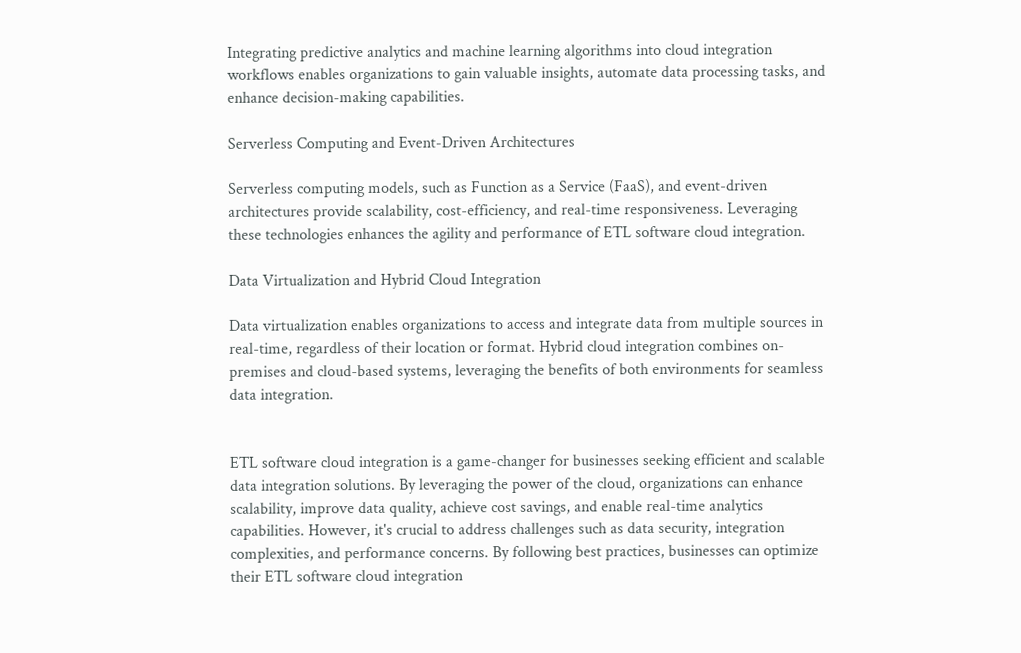Integrating predictive analytics and machine learning algorithms into cloud integration workflows enables organizations to gain valuable insights, automate data processing tasks, and enhance decision-making capabilities.

Serverless Computing and Event-Driven Architectures

Serverless computing models, such as Function as a Service (FaaS), and event-driven architectures provide scalability, cost-efficiency, and real-time responsiveness. Leveraging these technologies enhances the agility and performance of ETL software cloud integration.

Data Virtualization and Hybrid Cloud Integration

Data virtualization enables organizations to access and integrate data from multiple sources in real-time, regardless of their location or format. Hybrid cloud integration combines on-premises and cloud-based systems, leveraging the benefits of both environments for seamless data integration.


ETL software cloud integration is a game-changer for businesses seeking efficient and scalable data integration solutions. By leveraging the power of the cloud, organizations can enhance scalability, improve data quality, achieve cost savings, and enable real-time analytics capabilities. However, it's crucial to address challenges such as data security, integration complexities, and performance concerns. By following best practices, businesses can optimize their ETL software cloud integration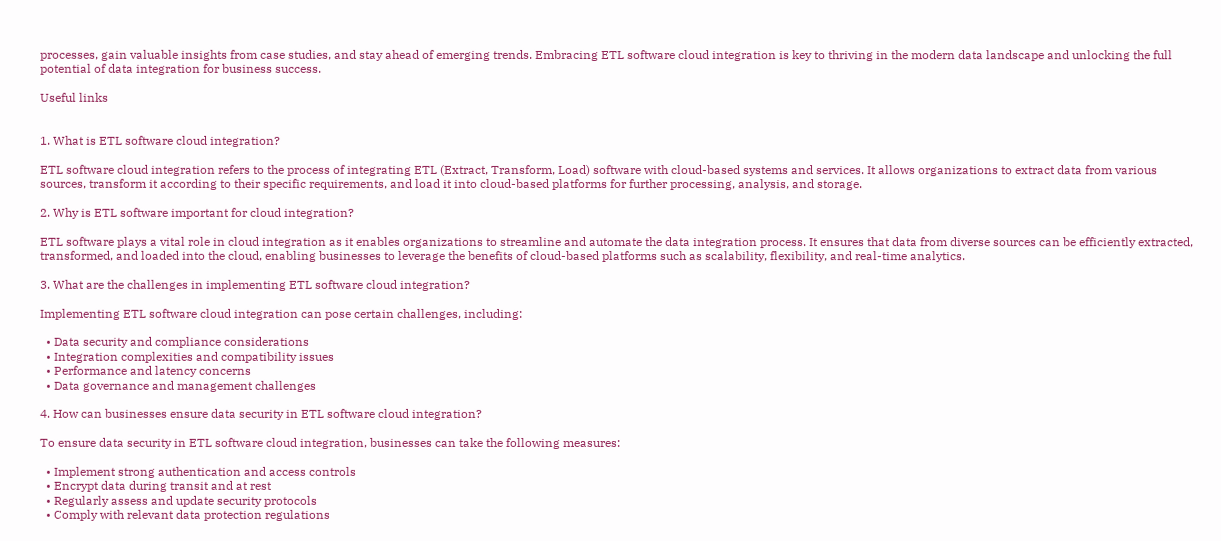processes, gain valuable insights from case studies, and stay ahead of emerging trends. Embracing ETL software cloud integration is key to thriving in the modern data landscape and unlocking the full potential of data integration for business success.

Useful links


1. What is ETL software cloud integration?

ETL software cloud integration refers to the process of integrating ETL (Extract, Transform, Load) software with cloud-based systems and services. It allows organizations to extract data from various sources, transform it according to their specific requirements, and load it into cloud-based platforms for further processing, analysis, and storage.

2. Why is ETL software important for cloud integration?

ETL software plays a vital role in cloud integration as it enables organizations to streamline and automate the data integration process. It ensures that data from diverse sources can be efficiently extracted, transformed, and loaded into the cloud, enabling businesses to leverage the benefits of cloud-based platforms such as scalability, flexibility, and real-time analytics.

3. What are the challenges in implementing ETL software cloud integration?

Implementing ETL software cloud integration can pose certain challenges, including:

  • Data security and compliance considerations
  • Integration complexities and compatibility issues
  • Performance and latency concerns
  • Data governance and management challenges

4. How can businesses ensure data security in ETL software cloud integration?

To ensure data security in ETL software cloud integration, businesses can take the following measures:

  • Implement strong authentication and access controls
  • Encrypt data during transit and at rest
  • Regularly assess and update security protocols
  • Comply with relevant data protection regulations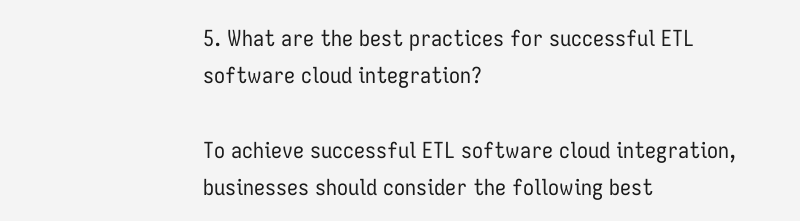5. What are the best practices for successful ETL software cloud integration?

To achieve successful ETL software cloud integration, businesses should consider the following best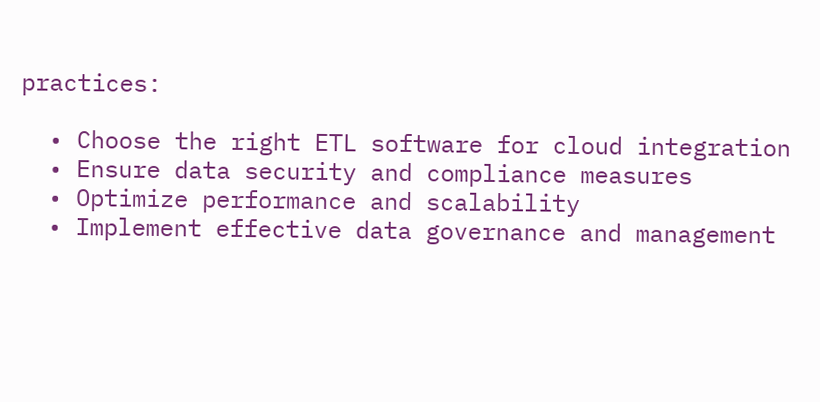practices:

  • Choose the right ETL software for cloud integration
  • Ensure data security and compliance measures
  • Optimize performance and scalability
  • Implement effective data governance and management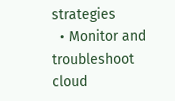strategies
  • Monitor and troubleshoot cloud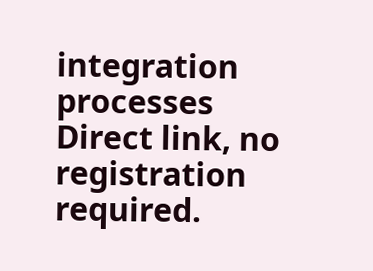integration processes
Direct link, no registration required.